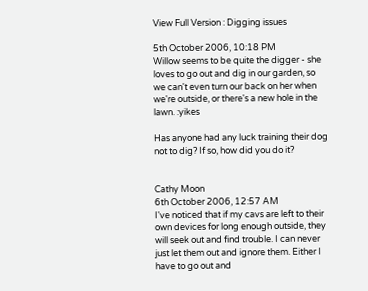View Full Version : Digging issues

5th October 2006, 10:18 PM
Willow seems to be quite the digger - she loves to go out and dig in our garden, so we can't even turn our back on her when we're outside, or there's a new hole in the lawn. :yikes

Has anyone had any luck training their dog not to dig? If so, how did you do it?


Cathy Moon
6th October 2006, 12:57 AM
I've noticed that if my cavs are left to their own devices for long enough outside, they will seek out and find trouble. I can never just let them out and ignore them. Either I have to go out and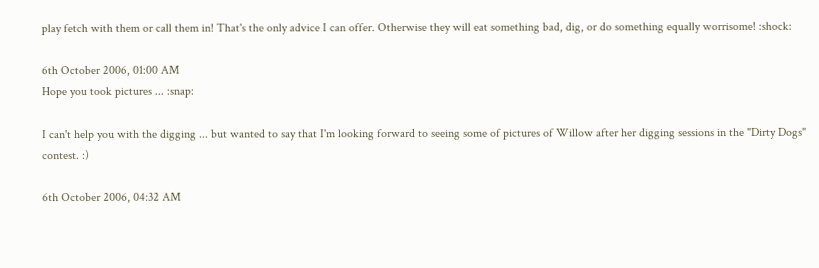play fetch with them or call them in! That's the only advice I can offer. Otherwise they will eat something bad, dig, or do something equally worrisome! :shock:

6th October 2006, 01:00 AM
Hope you took pictures ... :snap:

I can't help you with the digging ... but wanted to say that I'm looking forward to seeing some of pictures of Willow after her digging sessions in the "Dirty Dogs" contest. :)

6th October 2006, 04:32 AM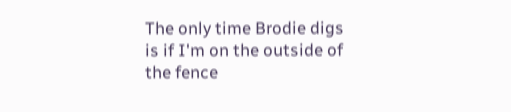The only time Brodie digs is if I'm on the outside of the fence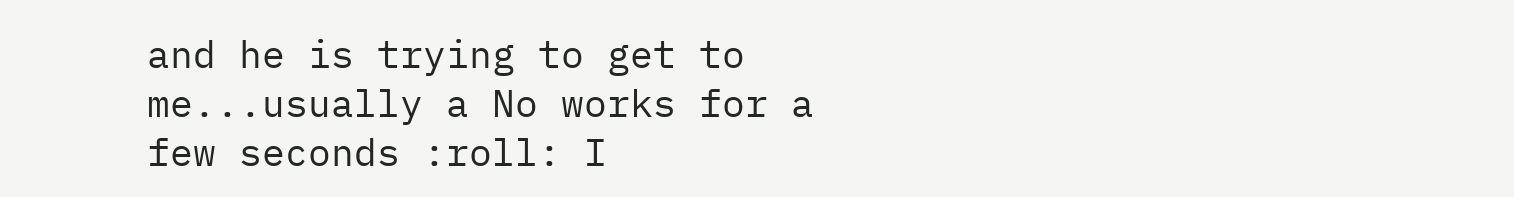and he is trying to get to me...usually a No works for a few seconds :roll: I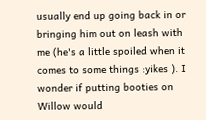usually end up going back in or bringing him out on leash with me (he's a little spoiled when it comes to some things :yikes ). I wonder if putting booties on Willow would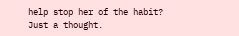help stop her of the habit? Just a thought.